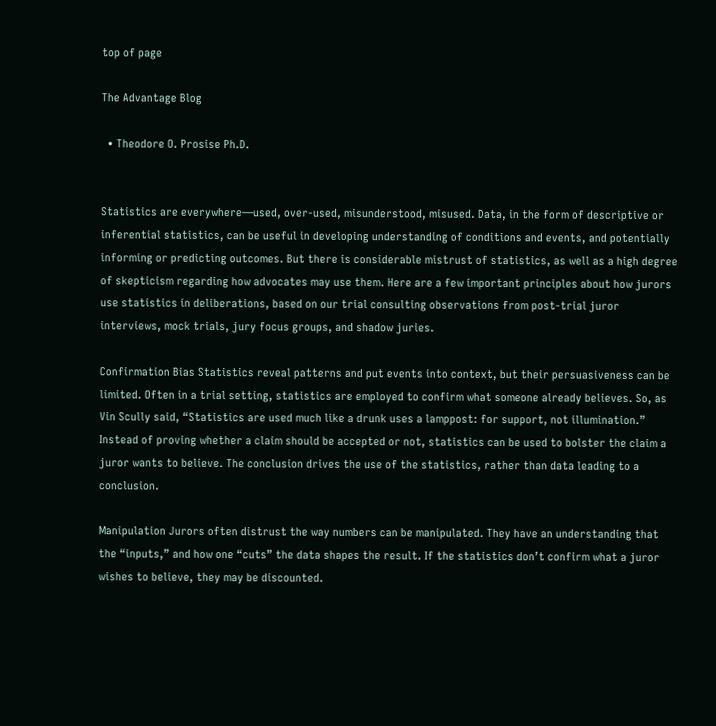top of page

The Advantage Blog

  • Theodore O. Prosise Ph.D.


Statistics are everywhere—used, over-used, misunderstood, misused. Data, in the form of descriptive or inferential statistics, can be useful in developing understanding of conditions and events, and potentially informing or predicting outcomes. But there is considerable mistrust of statistics, as well as a high degree of skepticism regarding how advocates may use them. Here are a few important principles about how jurors use statistics in deliberations, based on our trial consulting observations from post-trial juror interviews, mock trials, jury focus groups, and shadow juries.

Confirmation Bias Statistics reveal patterns and put events into context, but their persuasiveness can be limited. Often in a trial setting, statistics are employed to confirm what someone already believes. So, as Vin Scully said, “Statistics are used much like a drunk uses a lamppost: for support, not illumination.” Instead of proving whether a claim should be accepted or not, statistics can be used to bolster the claim a juror wants to believe. The conclusion drives the use of the statistics, rather than data leading to a conclusion.

Manipulation Jurors often distrust the way numbers can be manipulated. They have an understanding that the “inputs,” and how one “cuts” the data shapes the result. If the statistics don’t confirm what a juror wishes to believe, they may be discounted.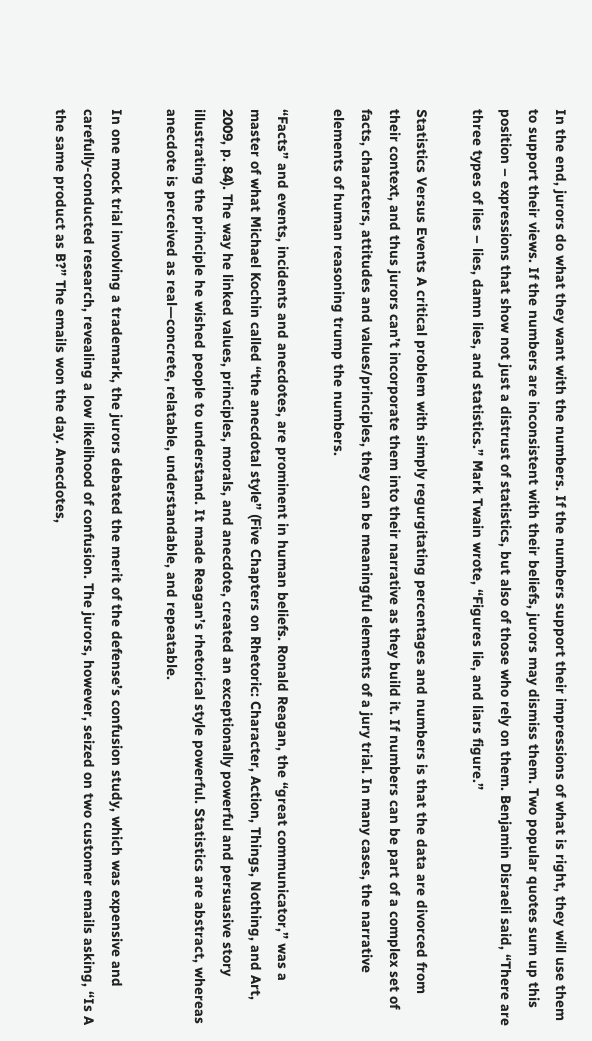In the end, jurors do what they want with the numbers. If the numbers support their impressions of what is right, they will use them to support their views. If the numbers are inconsistent with their beliefs, jurors may dismiss them. Two popular quotes sum up this position – expressions that show not just a distrust of statistics, but also of those who rely on them. Benjamin Disraeli said, “There are three types of lies – lies, damn lies, and statistics.” Mark Twain wrote, “Figures lie, and liars figure.”

Statistics Versus Events A critical problem with simply regurgitating percentages and numbers is that the data are divorced from their context, and thus jurors can’t incorporate them into their narrative as they build it. If numbers can be part of a complex set of facts, characters, attitudes and values/principles, they can be meaningful elements of a jury trial. In many cases, the narrative elements of human reasoning trump the numbers.

“Facts” and events, incidents and anecdotes, are prominent in human beliefs. Ronald Reagan, the “great communicator,” was a master of what Michael Kochin called “the anecdotal style” (Five Chapters on Rhetoric: Character, Action, Things, Nothing, and Art, 2009, p. 84). The way he linked values, principles, morals, and anecdote, created an exceptionally powerful and persuasive story illustrating the principle he wished people to understand. It made Reagan’s rhetorical style powerful. Statistics are abstract, whereas anecdote is perceived as real—concrete, relatable, understandable, and repeatable.

In one mock trial involving a trademark, the jurors debated the merit of the defense’s confusion study, which was expensive and carefully-conducted research, revealing a low likelihood of confusion. The jurors, however, seized on two customer emails asking, “Is A the same product as B?” The emails won the day. Anecdotes,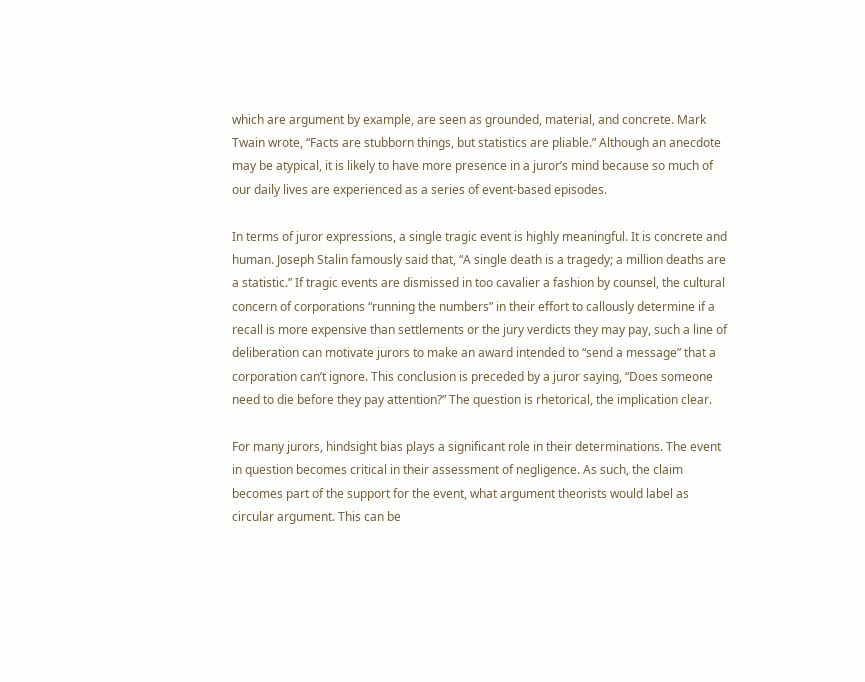which are argument by example, are seen as grounded, material, and concrete. Mark Twain wrote, “Facts are stubborn things, but statistics are pliable.” Although an anecdote may be atypical, it is likely to have more presence in a juror’s mind because so much of our daily lives are experienced as a series of event-based episodes.

In terms of juror expressions, a single tragic event is highly meaningful. It is concrete and human. Joseph Stalin famously said that, “A single death is a tragedy; a million deaths are a statistic.” If tragic events are dismissed in too cavalier a fashion by counsel, the cultural concern of corporations “running the numbers” in their effort to callously determine if a recall is more expensive than settlements or the jury verdicts they may pay, such a line of deliberation can motivate jurors to make an award intended to “send a message” that a corporation can’t ignore. This conclusion is preceded by a juror saying, “Does someone need to die before they pay attention?” The question is rhetorical, the implication clear.

For many jurors, hindsight bias plays a significant role in their determinations. The event in question becomes critical in their assessment of negligence. As such, the claim becomes part of the support for the event, what argument theorists would label as circular argument. This can be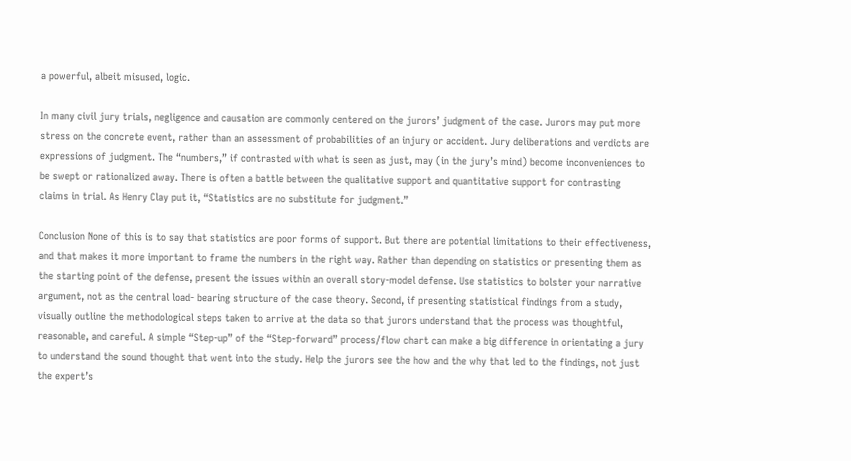a powerful, albeit misused, logic.

In many civil jury trials, negligence and causation are commonly centered on the jurors’ judgment of the case. Jurors may put more stress on the concrete event, rather than an assessment of probabilities of an injury or accident. Jury deliberations and verdicts are expressions of judgment. The “numbers,” if contrasted with what is seen as just, may (in the jury’s mind) become inconveniences to be swept or rationalized away. There is often a battle between the qualitative support and quantitative support for contrasting claims in trial. As Henry Clay put it, “Statistics are no substitute for judgment.”

Conclusion None of this is to say that statistics are poor forms of support. But there are potential limitations to their effectiveness, and that makes it more important to frame the numbers in the right way. Rather than depending on statistics or presenting them as the starting point of the defense, present the issues within an overall story-model defense. Use statistics to bolster your narrative argument, not as the central load- bearing structure of the case theory. Second, if presenting statistical findings from a study, visually outline the methodological steps taken to arrive at the data so that jurors understand that the process was thoughtful, reasonable, and careful. A simple “Step-up” of the “Step-forward” process/flow chart can make a big difference in orientating a jury to understand the sound thought that went into the study. Help the jurors see the how and the why that led to the findings, not just the expert’s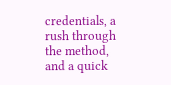credentials, a rush through the method, and a quick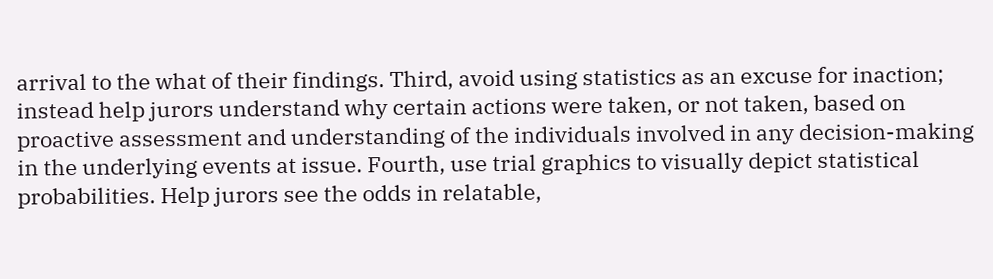arrival to the what of their findings. Third, avoid using statistics as an excuse for inaction; instead help jurors understand why certain actions were taken, or not taken, based on proactive assessment and understanding of the individuals involved in any decision-making in the underlying events at issue. Fourth, use trial graphics to visually depict statistical probabilities. Help jurors see the odds in relatable,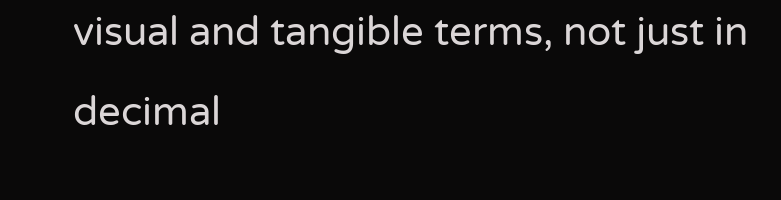visual and tangible terms, not just in decimal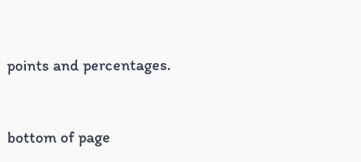points and percentages.


bottom of page